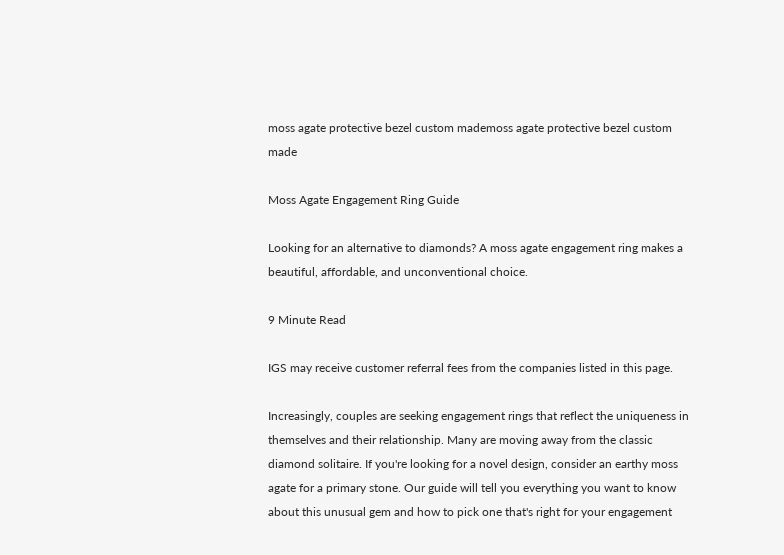moss agate protective bezel custom mademoss agate protective bezel custom made

Moss Agate Engagement Ring Guide

Looking for an alternative to diamonds? A moss agate engagement ring makes a beautiful, affordable, and unconventional choice.

9 Minute Read

IGS may receive customer referral fees from the companies listed in this page.

Increasingly, couples are seeking engagement rings that reflect the uniqueness in themselves and their relationship. Many are moving away from the classic diamond solitaire. If you're looking for a novel design, consider an earthy moss agate for a primary stone. Our guide will tell you everything you want to know about this unusual gem and how to pick one that's right for your engagement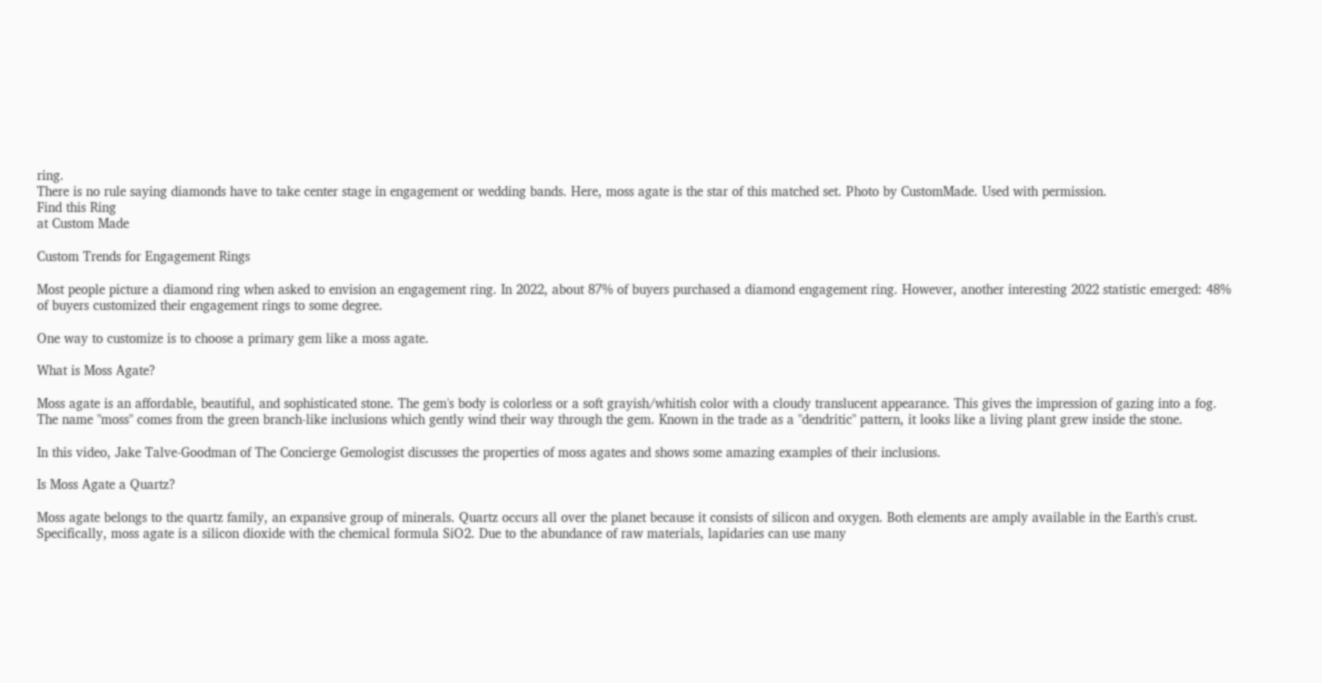ring.
There is no rule saying diamonds have to take center stage in engagement or wedding bands. Here, moss agate is the star of this matched set. Photo by CustomMade. Used with permission.
Find this Ring
at Custom Made

Custom Trends for Engagement Rings

Most people picture a diamond ring when asked to envision an engagement ring. In 2022, about 87% of buyers purchased a diamond engagement ring. However, another interesting 2022 statistic emerged: 48% of buyers customized their engagement rings to some degree.

One way to customize is to choose a primary gem like a moss agate.

What is Moss Agate?

Moss agate is an affordable, beautiful, and sophisticated stone. The gem's body is colorless or a soft grayish/whitish color with a cloudy translucent appearance. This gives the impression of gazing into a fog. The name "moss" comes from the green branch-like inclusions which gently wind their way through the gem. Known in the trade as a "dendritic" pattern, it looks like a living plant grew inside the stone.

In this video, Jake Talve-Goodman of The Concierge Gemologist discusses the properties of moss agates and shows some amazing examples of their inclusions.

Is Moss Agate a Quartz?

Moss agate belongs to the quartz family, an expansive group of minerals. Quartz occurs all over the planet because it consists of silicon and oxygen. Both elements are amply available in the Earth's crust. Specifically, moss agate is a silicon dioxide with the chemical formula SiO2. Due to the abundance of raw materials, lapidaries can use many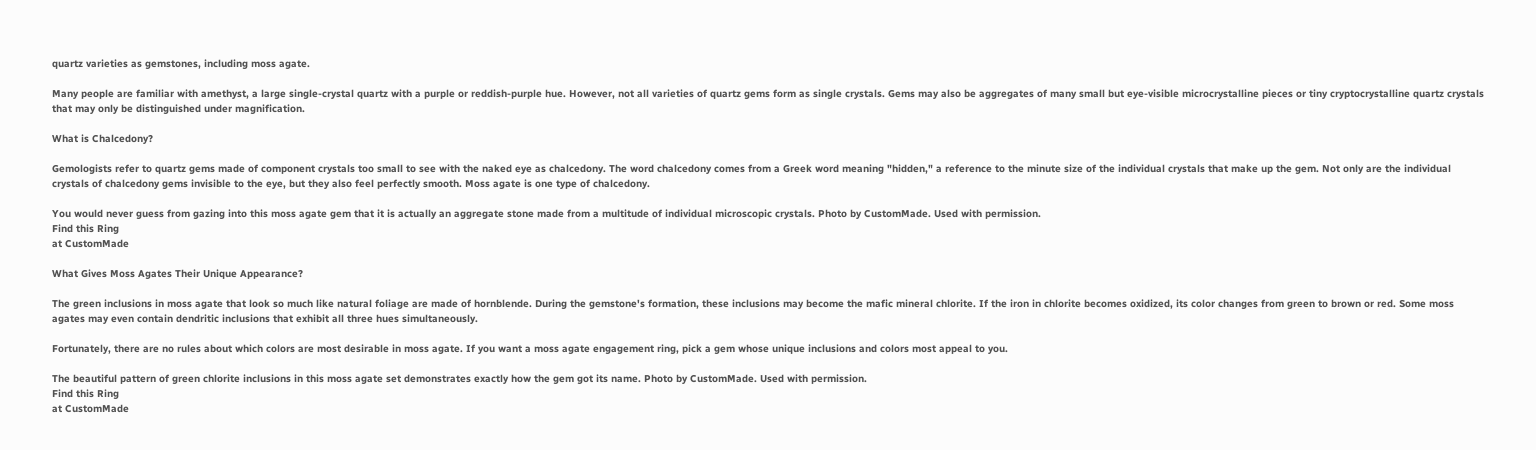quartz varieties as gemstones, including moss agate.

Many people are familiar with amethyst, a large single-crystal quartz with a purple or reddish-purple hue. However, not all varieties of quartz gems form as single crystals. Gems may also be aggregates of many small but eye-visible microcrystalline pieces or tiny cryptocrystalline quartz crystals that may only be distinguished under magnification.

What is Chalcedony?

Gemologists refer to quartz gems made of component crystals too small to see with the naked eye as chalcedony. The word chalcedony comes from a Greek word meaning "hidden," a reference to the minute size of the individual crystals that make up the gem. Not only are the individual crystals of chalcedony gems invisible to the eye, but they also feel perfectly smooth. Moss agate is one type of chalcedony.

You would never guess from gazing into this moss agate gem that it is actually an aggregate stone made from a multitude of individual microscopic crystals. Photo by CustomMade. Used with permission.
Find this Ring
at CustomMade

What Gives Moss Agates Their Unique Appearance?

The green inclusions in moss agate that look so much like natural foliage are made of hornblende. During the gemstone's formation, these inclusions may become the mafic mineral chlorite. If the iron in chlorite becomes oxidized, its color changes from green to brown or red. Some moss agates may even contain dendritic inclusions that exhibit all three hues simultaneously.

Fortunately, there are no rules about which colors are most desirable in moss agate. If you want a moss agate engagement ring, pick a gem whose unique inclusions and colors most appeal to you.

The beautiful pattern of green chlorite inclusions in this moss agate set demonstrates exactly how the gem got its name. Photo by CustomMade. Used with permission.
Find this Ring
at CustomMade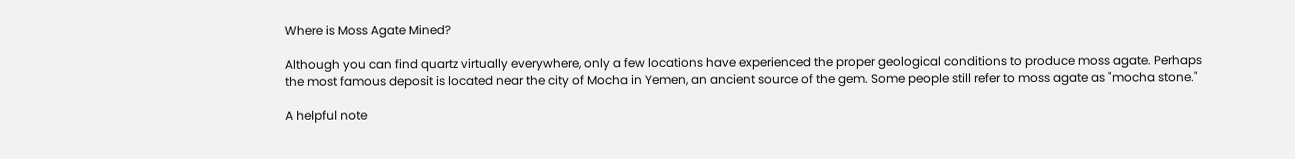Where is Moss Agate Mined?

Although you can find quartz virtually everywhere, only a few locations have experienced the proper geological conditions to produce moss agate. Perhaps the most famous deposit is located near the city of Mocha in Yemen, an ancient source of the gem. Some people still refer to moss agate as "mocha stone."

A helpful note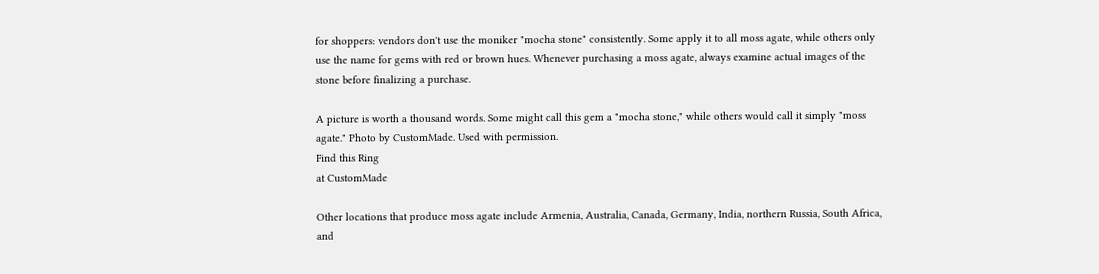for shoppers: vendors don't use the moniker "mocha stone" consistently. Some apply it to all moss agate, while others only use the name for gems with red or brown hues. Whenever purchasing a moss agate, always examine actual images of the stone before finalizing a purchase.

A picture is worth a thousand words. Some might call this gem a "mocha stone," while others would call it simply "moss agate." Photo by CustomMade. Used with permission.
Find this Ring
at CustomMade

Other locations that produce moss agate include Armenia, Australia, Canada, Germany, India, northern Russia, South Africa, and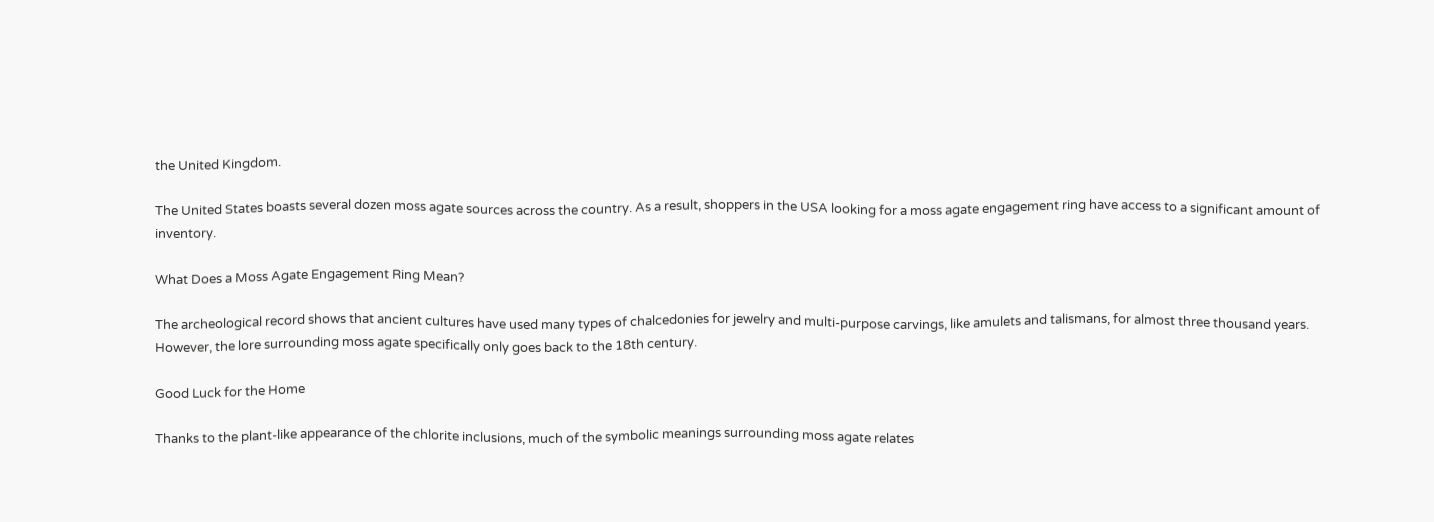the United Kingdom.

The United States boasts several dozen moss agate sources across the country. As a result, shoppers in the USA looking for a moss agate engagement ring have access to a significant amount of inventory.

What Does a Moss Agate Engagement Ring Mean?

The archeological record shows that ancient cultures have used many types of chalcedonies for jewelry and multi-purpose carvings, like amulets and talismans, for almost three thousand years. However, the lore surrounding moss agate specifically only goes back to the 18th century.

Good Luck for the Home

Thanks to the plant-like appearance of the chlorite inclusions, much of the symbolic meanings surrounding moss agate relates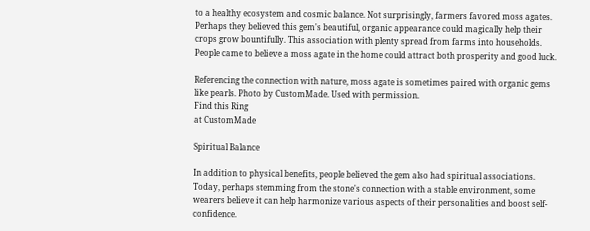to a healthy ecosystem and cosmic balance. Not surprisingly, farmers favored moss agates. Perhaps they believed this gem's beautiful, organic appearance could magically help their crops grow bountifully. This association with plenty spread from farms into households. People came to believe a moss agate in the home could attract both prosperity and good luck.

Referencing the connection with nature, moss agate is sometimes paired with organic gems like pearls. Photo by CustomMade. Used with permission.
Find this Ring
at CustomMade

Spiritual Balance

In addition to physical benefits, people believed the gem also had spiritual associations. Today, perhaps stemming from the stone's connection with a stable environment, some wearers believe it can help harmonize various aspects of their personalities and boost self-confidence.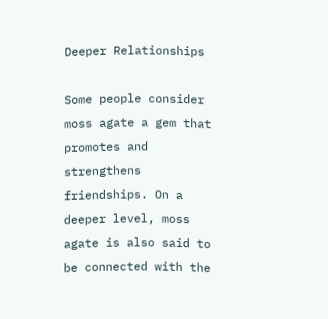Deeper Relationships

Some people consider moss agate a gem that promotes and strengthens friendships. On a deeper level, moss agate is also said to be connected with the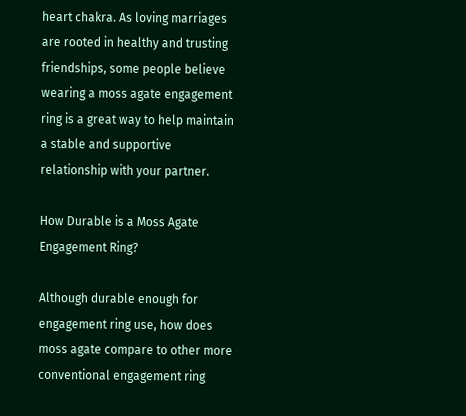heart chakra. As loving marriages are rooted in healthy and trusting friendships, some people believe wearing a moss agate engagement ring is a great way to help maintain a stable and supportive relationship with your partner.

How Durable is a Moss Agate Engagement Ring?

Although durable enough for engagement ring use, how does moss agate compare to other more conventional engagement ring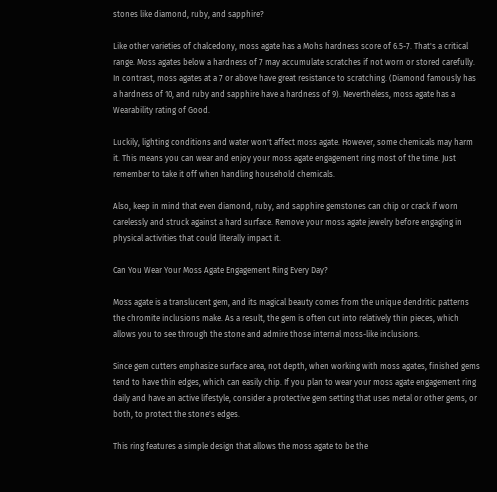stones like diamond, ruby, and sapphire?

Like other varieties of chalcedony, moss agate has a Mohs hardness score of 6.5-7. That's a critical range. Moss agates below a hardness of 7 may accumulate scratches if not worn or stored carefully. In contrast, moss agates at a 7 or above have great resistance to scratching. (Diamond famously has a hardness of 10, and ruby and sapphire have a hardness of 9). Nevertheless, moss agate has a Wearability rating of Good.

Luckily, lighting conditions and water won't affect moss agate. However, some chemicals may harm it. This means you can wear and enjoy your moss agate engagement ring most of the time. Just remember to take it off when handling household chemicals.

Also, keep in mind that even diamond, ruby, and sapphire gemstones can chip or crack if worn carelessly and struck against a hard surface. Remove your moss agate jewelry before engaging in physical activities that could literally impact it.

Can You Wear Your Moss Agate Engagement Ring Every Day?

Moss agate is a translucent gem, and its magical beauty comes from the unique dendritic patterns the chromite inclusions make. As a result, the gem is often cut into relatively thin pieces, which allows you to see through the stone and admire those internal moss-like inclusions.

Since gem cutters emphasize surface area, not depth, when working with moss agates, finished gems tend to have thin edges, which can easily chip. If you plan to wear your moss agate engagement ring daily and have an active lifestyle, consider a protective gem setting that uses metal or other gems, or both, to protect the stone's edges.

This ring features a simple design that allows the moss agate to be the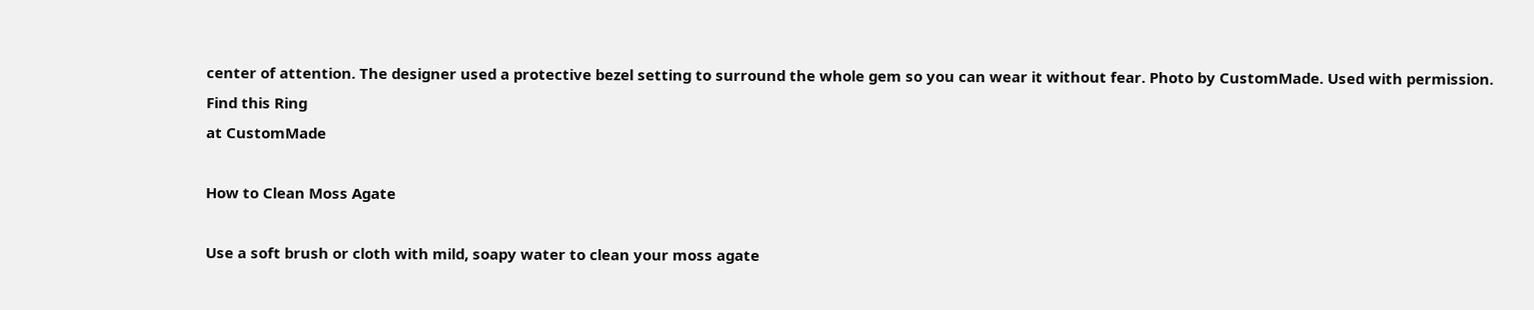center of attention. The designer used a protective bezel setting to surround the whole gem so you can wear it without fear. Photo by CustomMade. Used with permission.
Find this Ring
at CustomMade

How to Clean Moss Agate

Use a soft brush or cloth with mild, soapy water to clean your moss agate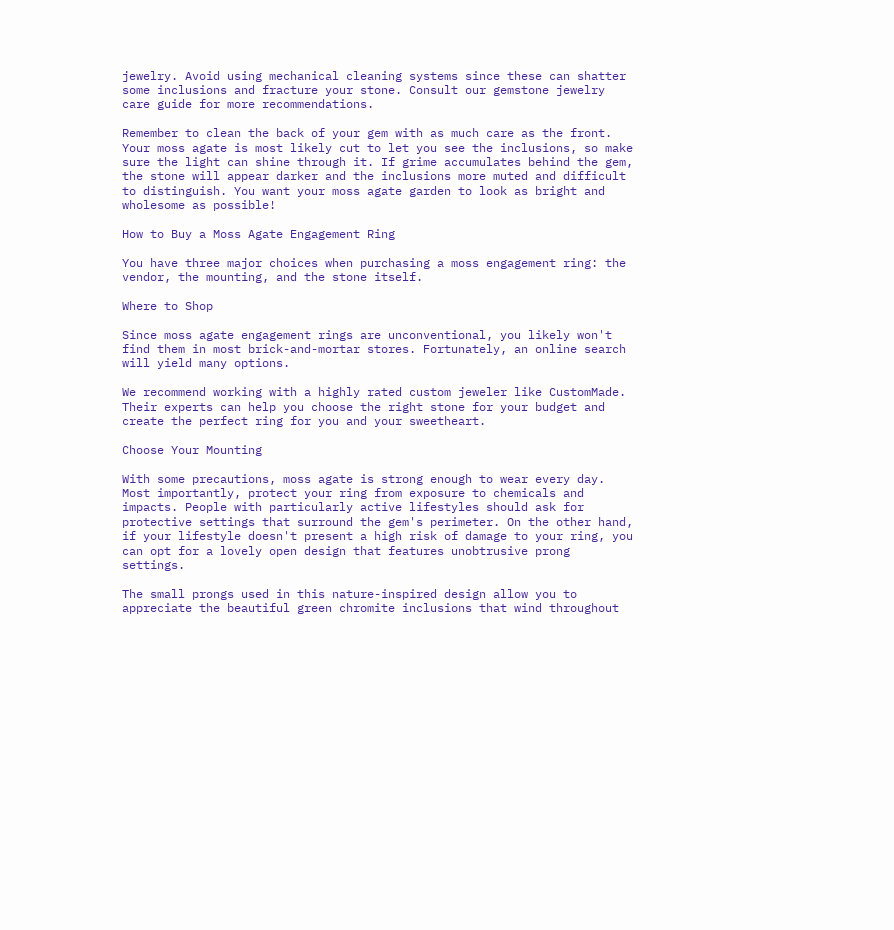jewelry. Avoid using mechanical cleaning systems since these can shatter some inclusions and fracture your stone. Consult our gemstone jewelry care guide for more recommendations.

Remember to clean the back of your gem with as much care as the front. Your moss agate is most likely cut to let you see the inclusions, so make sure the light can shine through it. If grime accumulates behind the gem, the stone will appear darker and the inclusions more muted and difficult to distinguish. You want your moss agate garden to look as bright and wholesome as possible!

How to Buy a Moss Agate Engagement Ring

You have three major choices when purchasing a moss engagement ring: the vendor, the mounting, and the stone itself.

Where to Shop

Since moss agate engagement rings are unconventional, you likely won't find them in most brick-and-mortar stores. Fortunately, an online search will yield many options.

We recommend working with a highly rated custom jeweler like CustomMade. Their experts can help you choose the right stone for your budget and create the perfect ring for you and your sweetheart.

Choose Your Mounting

With some precautions, moss agate is strong enough to wear every day. Most importantly, protect your ring from exposure to chemicals and impacts. People with particularly active lifestyles should ask for protective settings that surround the gem's perimeter. On the other hand, if your lifestyle doesn't present a high risk of damage to your ring, you can opt for a lovely open design that features unobtrusive prong settings.

The small prongs used in this nature-inspired design allow you to appreciate the beautiful green chromite inclusions that wind throughout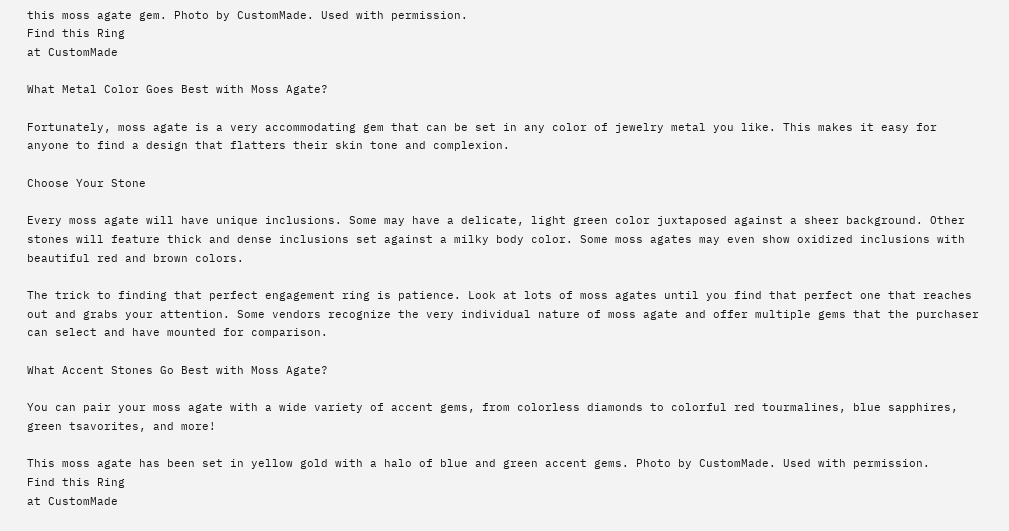this moss agate gem. Photo by CustomMade. Used with permission.
Find this Ring
at CustomMade

What Metal Color Goes Best with Moss Agate?

Fortunately, moss agate is a very accommodating gem that can be set in any color of jewelry metal you like. This makes it easy for anyone to find a design that flatters their skin tone and complexion.

Choose Your Stone

Every moss agate will have unique inclusions. Some may have a delicate, light green color juxtaposed against a sheer background. Other stones will feature thick and dense inclusions set against a milky body color. Some moss agates may even show oxidized inclusions with beautiful red and brown colors.

The trick to finding that perfect engagement ring is patience. Look at lots of moss agates until you find that perfect one that reaches out and grabs your attention. Some vendors recognize the very individual nature of moss agate and offer multiple gems that the purchaser can select and have mounted for comparison.

What Accent Stones Go Best with Moss Agate?

You can pair your moss agate with a wide variety of accent gems, from colorless diamonds to colorful red tourmalines, blue sapphires, green tsavorites, and more!

This moss agate has been set in yellow gold with a halo of blue and green accent gems. Photo by CustomMade. Used with permission.
Find this Ring
at CustomMade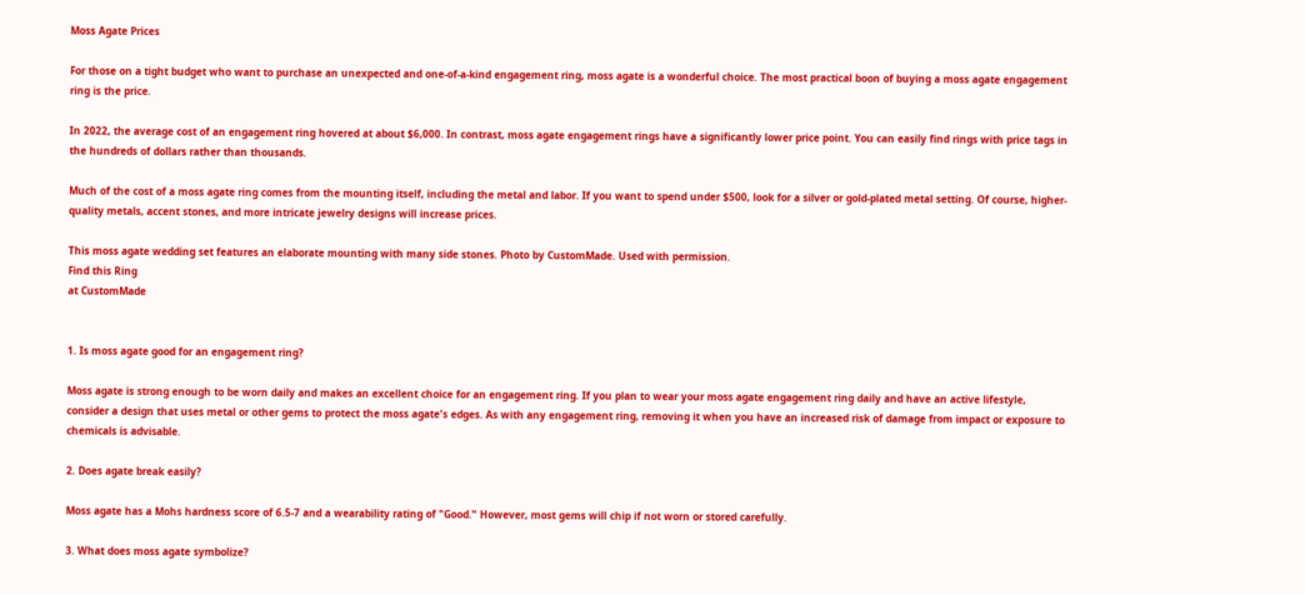Moss Agate Prices

For those on a tight budget who want to purchase an unexpected and one-of-a-kind engagement ring, moss agate is a wonderful choice. The most practical boon of buying a moss agate engagement ring is the price.

In 2022, the average cost of an engagement ring hovered at about $6,000. In contrast, moss agate engagement rings have a significantly lower price point. You can easily find rings with price tags in the hundreds of dollars rather than thousands.

Much of the cost of a moss agate ring comes from the mounting itself, including the metal and labor. If you want to spend under $500, look for a silver or gold-plated metal setting. Of course, higher-quality metals, accent stones, and more intricate jewelry designs will increase prices.

This moss agate wedding set features an elaborate mounting with many side stones. Photo by CustomMade. Used with permission.
Find this Ring
at CustomMade


1. Is moss agate good for an engagement ring?

Moss agate is strong enough to be worn daily and makes an excellent choice for an engagement ring. If you plan to wear your moss agate engagement ring daily and have an active lifestyle, consider a design that uses metal or other gems to protect the moss agate's edges. As with any engagement ring, removing it when you have an increased risk of damage from impact or exposure to chemicals is advisable.

2. Does agate break easily?

Moss agate has a Mohs hardness score of 6.5-7 and a wearability rating of "Good." However, most gems will chip if not worn or stored carefully.

3. What does moss agate symbolize?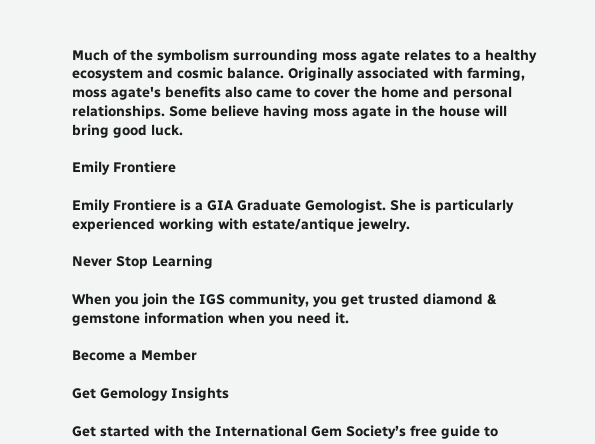Much of the symbolism surrounding moss agate relates to a healthy ecosystem and cosmic balance. Originally associated with farming, moss agate's benefits also came to cover the home and personal relationships. Some believe having moss agate in the house will bring good luck.

Emily Frontiere

Emily Frontiere is a GIA Graduate Gemologist. She is particularly experienced working with estate/antique jewelry.

Never Stop Learning

When you join the IGS community, you get trusted diamond & gemstone information when you need it.

Become a Member

Get Gemology Insights

Get started with the International Gem Society’s free guide to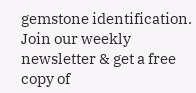gemstone identification. Join our weekly newsletter & get a free copy of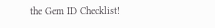the Gem ID Checklist!